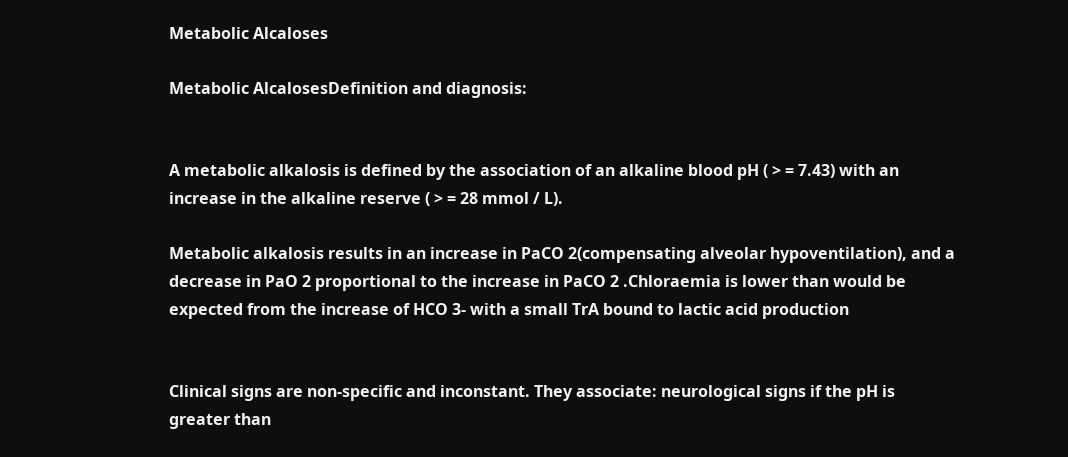Metabolic Alcaloses

Metabolic AlcalosesDefinition and diagnosis:


A metabolic alkalosis is defined by the association of an alkaline blood pH ( > = 7.43) with an increase in the alkaline reserve ( > = 28 mmol / L).

Metabolic alkalosis results in an increase in PaCO 2(compensating alveolar hypoventilation), and a decrease in PaO 2 proportional to the increase in PaCO 2 .Chloraemia is lower than would be expected from the increase of HCO 3- with a small TrA bound to lactic acid production


Clinical signs are non-specific and inconstant. They associate: neurological signs if the pH is greater than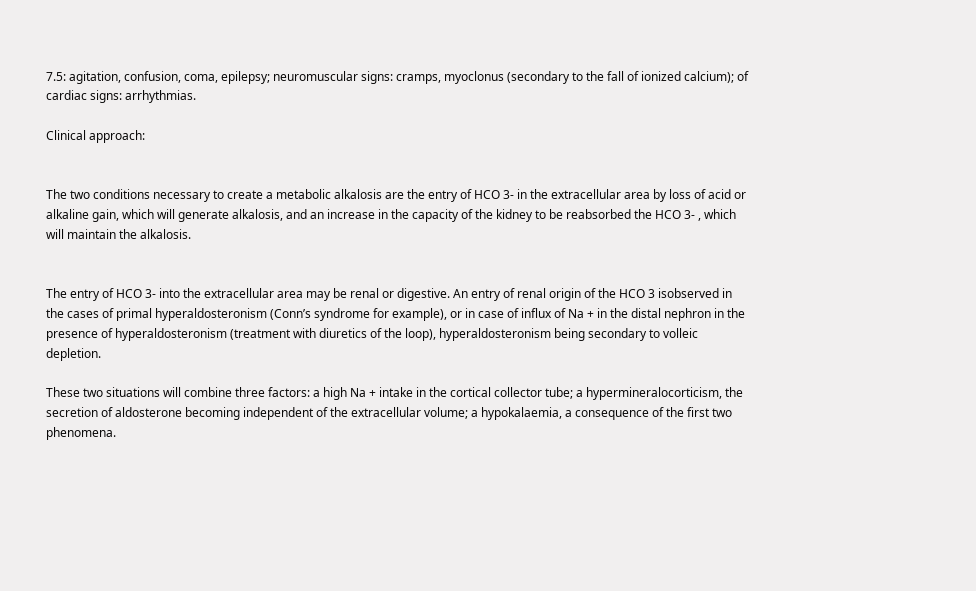7.5: agitation, confusion, coma, epilepsy; neuromuscular signs: cramps, myoclonus (secondary to the fall of ionized calcium); of cardiac signs: arrhythmias.

Clinical approach:


The two conditions necessary to create a metabolic alkalosis are the entry of HCO 3- in the extracellular area by loss of acid or alkaline gain, which will generate alkalosis, and an increase in the capacity of the kidney to be reabsorbed the HCO 3- , which will maintain the alkalosis.


The entry of HCO 3- into the extracellular area may be renal or digestive. An entry of renal origin of the HCO 3 isobserved in the cases of primal hyperaldosteronism (Conn’s syndrome for example), or in case of influx of Na + in the distal nephron in the presence of hyperaldosteronism (treatment with diuretics of the loop), hyperaldosteronism being secondary to volleic depletion.

These two situations will combine three factors: a high Na + intake in the cortical collector tube; a hypermineralocorticism, the secretion of aldosterone becoming independent of the extracellular volume; a hypokalaemia, a consequence of the first two phenomena.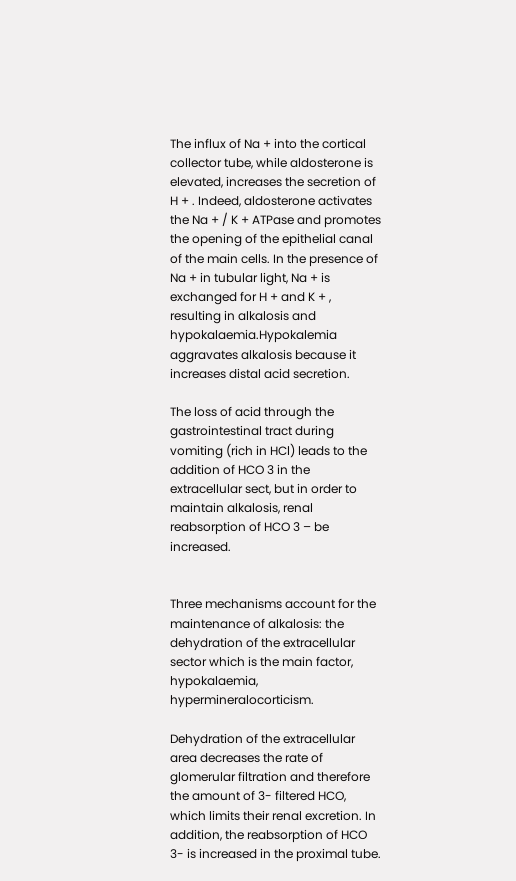The influx of Na + into the cortical collector tube, while aldosterone is elevated, increases the secretion of H + . Indeed, aldosterone activates the Na + / K + ATPase and promotes the opening of the epithelial canal of the main cells. In the presence of Na + in tubular light, Na + is exchanged for H + and K + , resulting in alkalosis and hypokalaemia.Hypokalemia aggravates alkalosis because it increases distal acid secretion.

The loss of acid through the gastrointestinal tract during vomiting (rich in HCl) leads to the addition of HCO 3 in the extracellular sect, but in order to maintain alkalosis, renal reabsorption of HCO 3 – be increased.


Three mechanisms account for the maintenance of alkalosis: the dehydration of the extracellular sector which is the main factor, hypokalaemia, hypermineralocorticism.

Dehydration of the extracellular area decreases the rate of glomerular filtration and therefore the amount of 3- filtered HCO, which limits their renal excretion. In addition, the reabsorption of HCO 3- is increased in the proximal tube.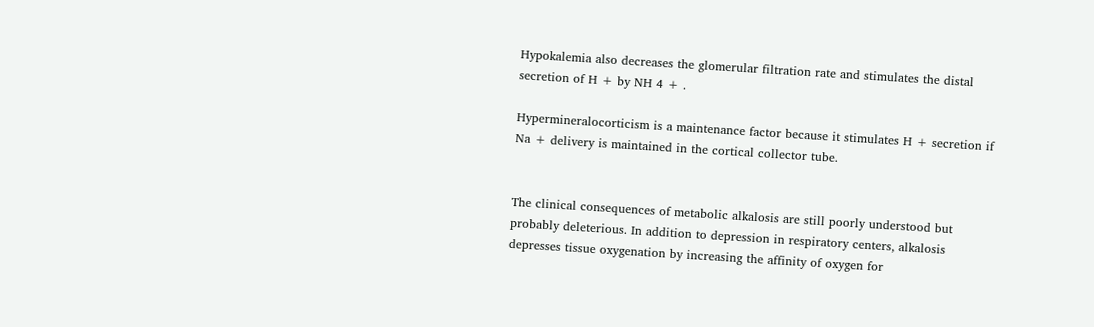Hypokalemia also decreases the glomerular filtration rate and stimulates the distal secretion of H + by NH 4 + .

Hypermineralocorticism is a maintenance factor because it stimulates H + secretion if Na + delivery is maintained in the cortical collector tube.


The clinical consequences of metabolic alkalosis are still poorly understood but probably deleterious. In addition to depression in respiratory centers, alkalosis depresses tissue oxygenation by increasing the affinity of oxygen for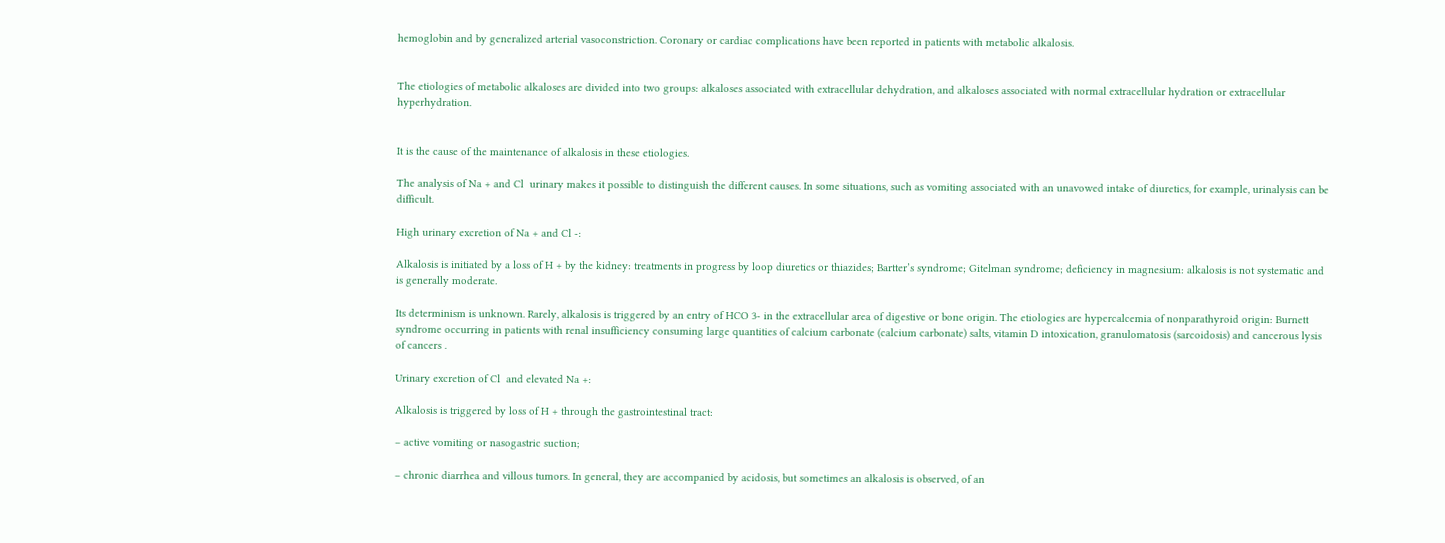hemoglobin and by generalized arterial vasoconstriction. Coronary or cardiac complications have been reported in patients with metabolic alkalosis.


The etiologies of metabolic alkaloses are divided into two groups: alkaloses associated with extracellular dehydration, and alkaloses associated with normal extracellular hydration or extracellular hyperhydration.


It is the cause of the maintenance of alkalosis in these etiologies.

The analysis of Na + and Cl  urinary makes it possible to distinguish the different causes. In some situations, such as vomiting associated with an unavowed intake of diuretics, for example, urinalysis can be difficult.

High urinary excretion of Na + and Cl -:

Alkalosis is initiated by a loss of H + by the kidney: treatments in progress by loop diuretics or thiazides; Bartter’s syndrome; Gitelman syndrome; deficiency in magnesium: alkalosis is not systematic and is generally moderate.

Its determinism is unknown. Rarely, alkalosis is triggered by an entry of HCO 3- in the extracellular area of digestive or bone origin. The etiologies are hypercalcemia of nonparathyroid origin: Burnett syndrome occurring in patients with renal insufficiency consuming large quantities of calcium carbonate (calcium carbonate) salts, vitamin D intoxication, granulomatosis (sarcoidosis) and cancerous lysis of cancers .

Urinary excretion of Cl  and elevated Na +:

Alkalosis is triggered by loss of H + through the gastrointestinal tract:

– active vomiting or nasogastric suction;

– chronic diarrhea and villous tumors. In general, they are accompanied by acidosis, but sometimes an alkalosis is observed, of an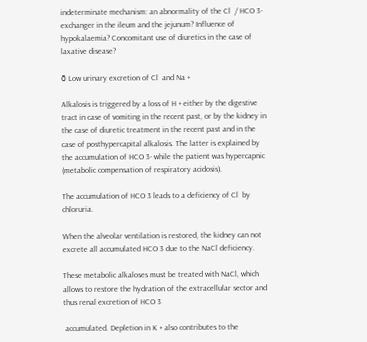indeterminate mechanism: an abnormality of the Cl  / HCO 3- exchanger in the ileum and the jejunum? Influence of hypokalaemia? Concomitant use of diuretics in the case of laxative disease?

õ Low urinary excretion of Cl  and Na +

Alkalosis is triggered by a loss of H + either by the digestive tract in case of vomiting in the recent past, or by the kidney in the case of diuretic treatment in the recent past and in the case of posthypercapital alkalosis. The latter is explained by the accumulation of HCO 3- while the patient was hypercapnic (metabolic compensation of respiratory acidosis).

The accumulation of HCO 3 leads to a deficiency of Cl  by chloruria.

When the alveolar ventilation is restored, the kidney can not excrete all accumulated HCO 3 due to the NaCl deficiency.

These metabolic alkaloses must be treated with NaCl, which allows to restore the hydration of the extracellular sector and thus renal excretion of HCO 3

 accumulated. Depletion in K + also contributes to the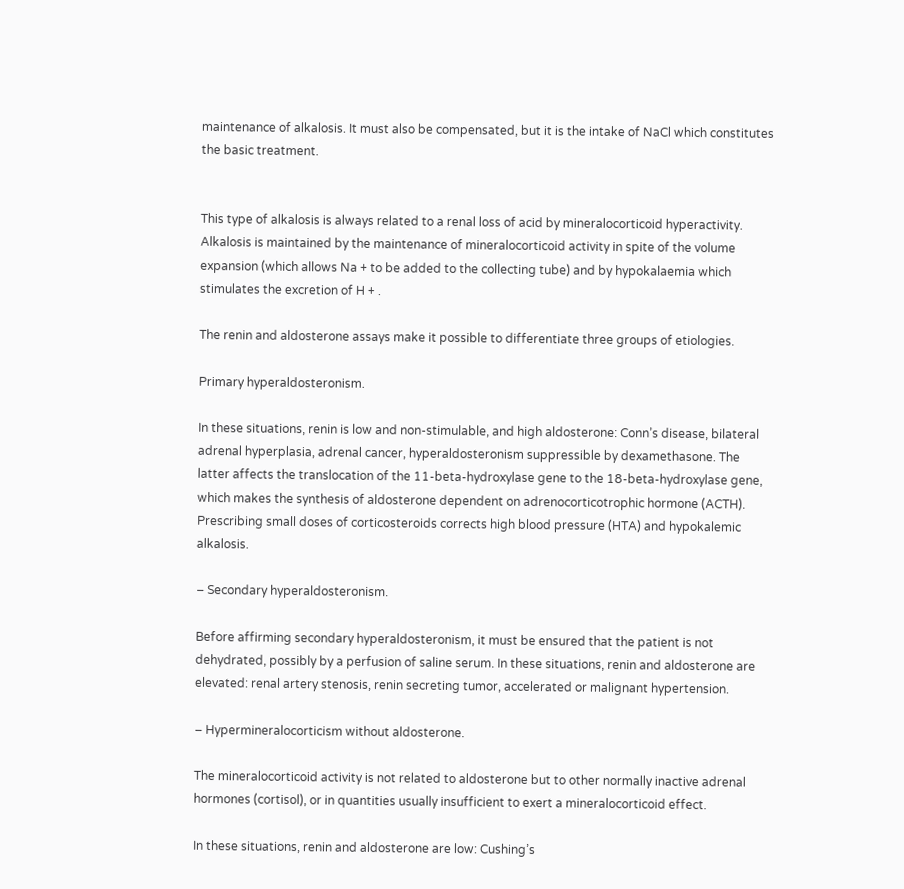maintenance of alkalosis. It must also be compensated, but it is the intake of NaCl which constitutes the basic treatment.


This type of alkalosis is always related to a renal loss of acid by mineralocorticoid hyperactivity. Alkalosis is maintained by the maintenance of mineralocorticoid activity in spite of the volume expansion (which allows Na + to be added to the collecting tube) and by hypokalaemia which stimulates the excretion of H + .

The renin and aldosterone assays make it possible to differentiate three groups of etiologies.

Primary hyperaldosteronism.

In these situations, renin is low and non-stimulable, and high aldosterone: Conn’s disease, bilateral adrenal hyperplasia, adrenal cancer, hyperaldosteronism suppressible by dexamethasone. The latter affects the translocation of the 11-beta-hydroxylase gene to the 18-beta-hydroxylase gene, which makes the synthesis of aldosterone dependent on adrenocorticotrophic hormone (ACTH). Prescribing small doses of corticosteroids corrects high blood pressure (HTA) and hypokalemic alkalosis.

– Secondary hyperaldosteronism.

Before affirming secondary hyperaldosteronism, it must be ensured that the patient is not dehydrated, possibly by a perfusion of saline serum. In these situations, renin and aldosterone are elevated: renal artery stenosis, renin secreting tumor, accelerated or malignant hypertension.

– Hypermineralocorticism without aldosterone.

The mineralocorticoid activity is not related to aldosterone but to other normally inactive adrenal hormones (cortisol), or in quantities usually insufficient to exert a mineralocorticoid effect.

In these situations, renin and aldosterone are low: Cushing’s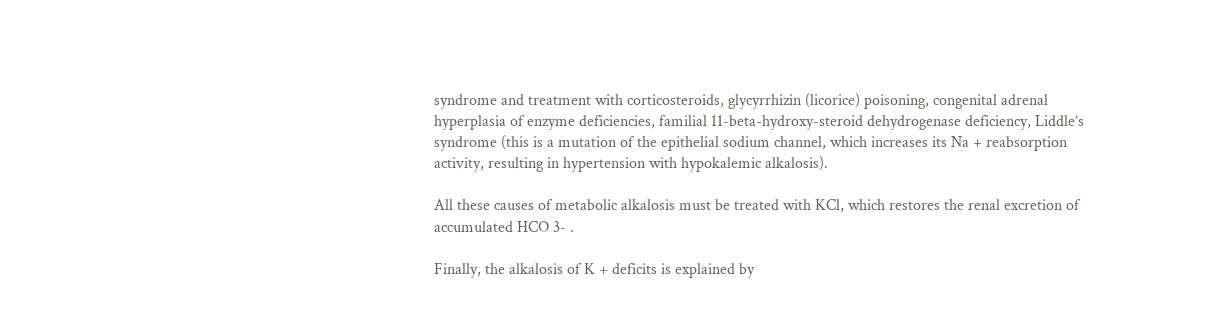syndrome and treatment with corticosteroids, glycyrrhizin (licorice) poisoning, congenital adrenal hyperplasia of enzyme deficiencies, familial 11-beta-hydroxy-steroid dehydrogenase deficiency, Liddle’s syndrome (this is a mutation of the epithelial sodium channel, which increases its Na + reabsorption activity, resulting in hypertension with hypokalemic alkalosis).

All these causes of metabolic alkalosis must be treated with KCl, which restores the renal excretion of accumulated HCO 3- .

Finally, the alkalosis of K + deficits is explained by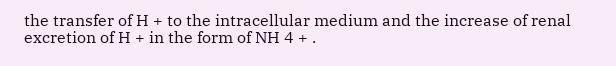the transfer of H + to the intracellular medium and the increase of renal excretion of H + in the form of NH 4 + .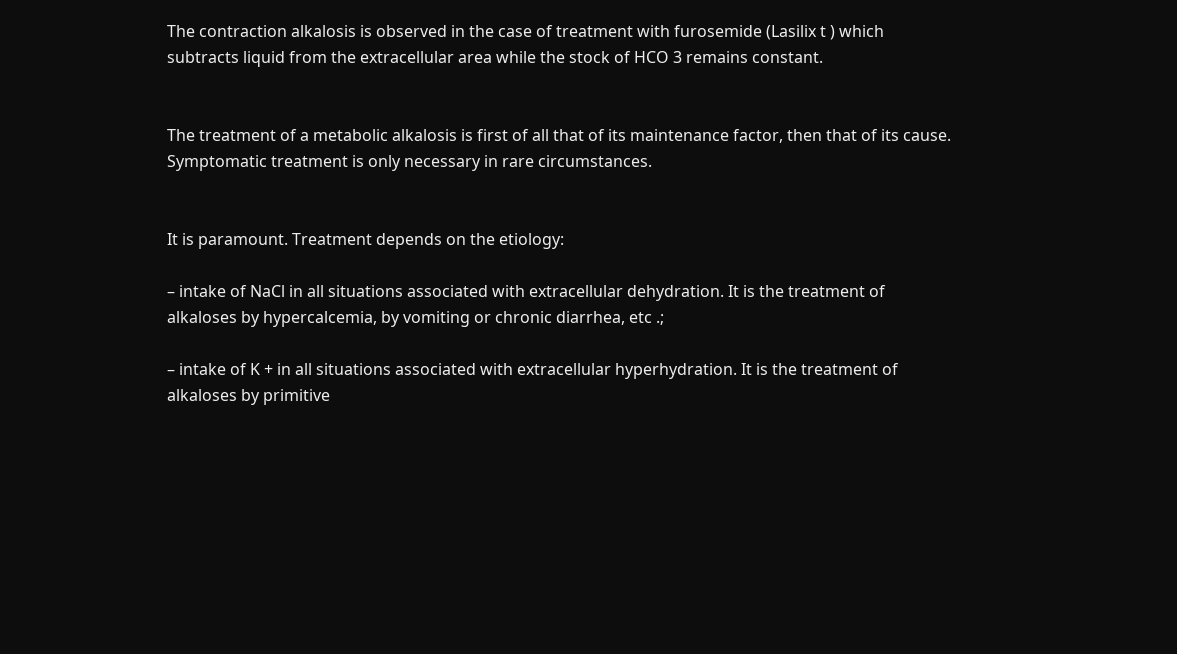The contraction alkalosis is observed in the case of treatment with furosemide (Lasilix t ) which subtracts liquid from the extracellular area while the stock of HCO 3 remains constant.


The treatment of a metabolic alkalosis is first of all that of its maintenance factor, then that of its cause. Symptomatic treatment is only necessary in rare circumstances.


It is paramount. Treatment depends on the etiology:

– intake of NaCl in all situations associated with extracellular dehydration. It is the treatment of alkaloses by hypercalcemia, by vomiting or chronic diarrhea, etc .;

– intake of K + in all situations associated with extracellular hyperhydration. It is the treatment of alkaloses by primitive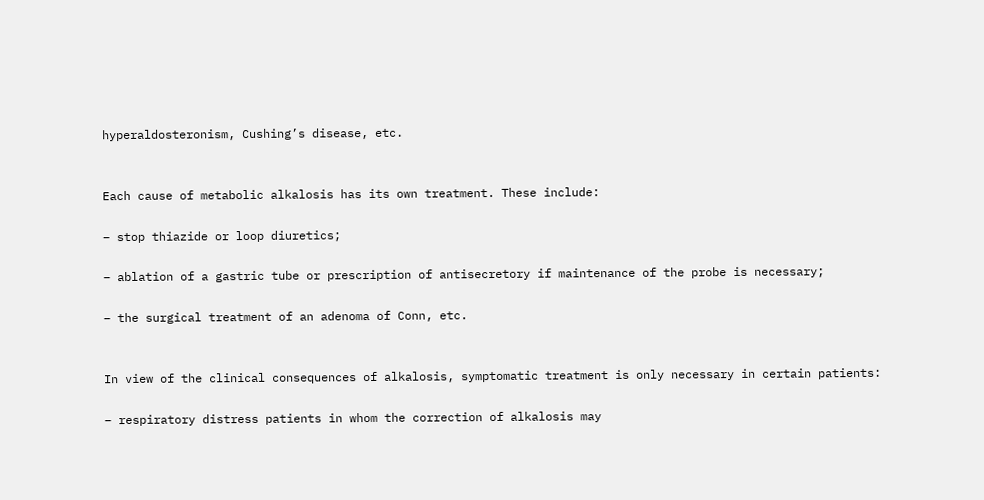hyperaldosteronism, Cushing’s disease, etc.


Each cause of metabolic alkalosis has its own treatment. These include:

– stop thiazide or loop diuretics;

– ablation of a gastric tube or prescription of antisecretory if maintenance of the probe is necessary;

– the surgical treatment of an adenoma of Conn, etc.


In view of the clinical consequences of alkalosis, symptomatic treatment is only necessary in certain patients:

– respiratory distress patients in whom the correction of alkalosis may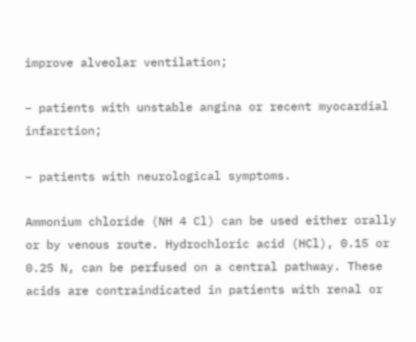improve alveolar ventilation;

– patients with unstable angina or recent myocardial infarction;

– patients with neurological symptoms.

Ammonium chloride (NH 4 Cl) can be used either orally or by venous route. Hydrochloric acid (HCl), 0.15 or 0.25 N, can be perfused on a central pathway. These acids are contraindicated in patients with renal or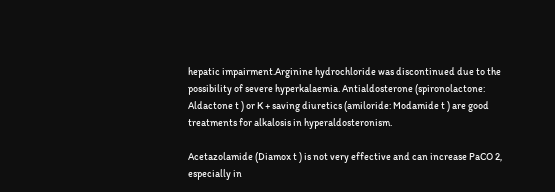hepatic impairment.Arginine hydrochloride was discontinued due to the possibility of severe hyperkalaemia. Antialdosterone (spironolactone: Aldactone t ) or K + saving diuretics (amiloride: Modamide t ) are good treatments for alkalosis in hyperaldosteronism.

Acetazolamide (Diamox t ) is not very effective and can increase PaCO 2, especially in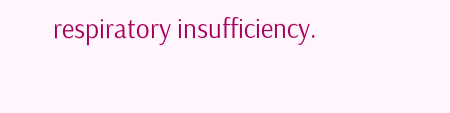respiratory insufficiency.